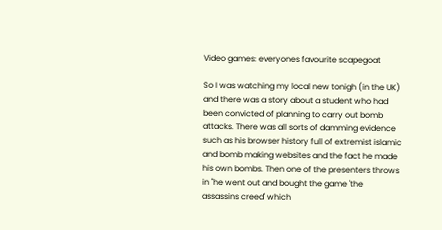Video games: everyones favourite scapegoat

So I was watching my local new tonigh (in the UK) and there was a story about a student who had been convicted of planning to carry out bomb attacks. There was all sorts of damming evidence such as his browser history full of extremist islamic and bomb making websites and the fact he made his own bombs. Then one of the presenters throws in "he went out and bought the game 'the assassins creed' which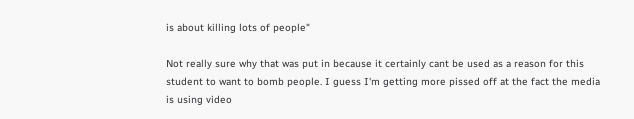is about killing lots of people"

Not really sure why that was put in because it certainly cant be used as a reason for this student to want to bomb people. I guess I'm getting more pissed off at the fact the media is using video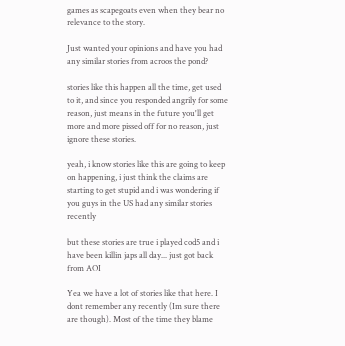games as scapegoats even when they bear no relevance to the story.

Just wanted your opinions and have you had any similar stories from acroos the pond?

stories like this happen all the time, get used to it, and since you responded angrily for some reason, just means in the future you'll get more and more pissed off for no reason, just ignore these stories.

yeah, i know stories like this are going to keep on happening, i just think the claims are starting to get stupid and i was wondering if you guys in the US had any similar stories recently

but these stories are true i played cod5 and i have been killin japs all day... just got back from AOI

Yea we have a lot of stories like that here. I dont remember any recently (Im sure there are though). Most of the time they blame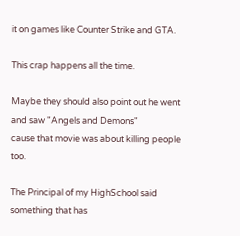it on games like Counter Strike and GTA.

This crap happens all the time.

Maybe they should also point out he went and saw "Angels and Demons"
cause that movie was about killing people too.

The Principal of my HighSchool said something that has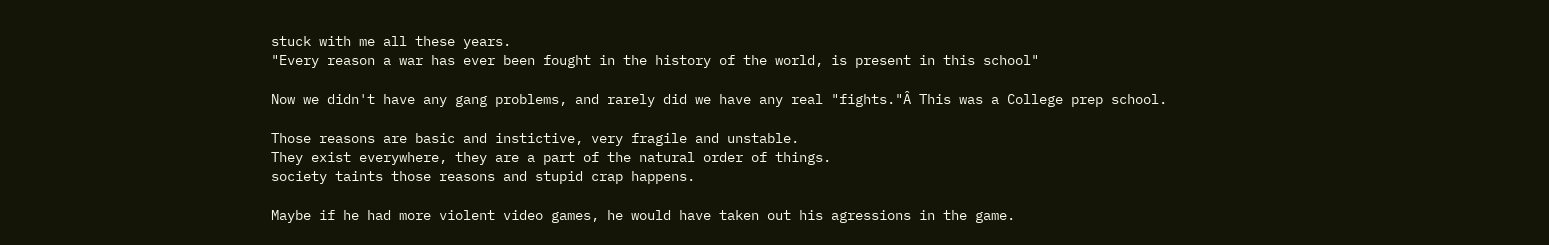stuck with me all these years.
"Every reason a war has ever been fought in the history of the world, is present in this school"

Now we didn't have any gang problems, and rarely did we have any real "fights."Â This was a College prep school.

Those reasons are basic and instictive, very fragile and unstable.
They exist everywhere, they are a part of the natural order of things.
society taints those reasons and stupid crap happens.

Maybe if he had more violent video games, he would have taken out his agressions in the game.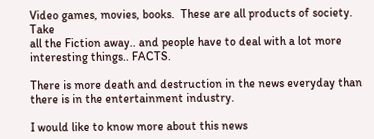Video games, movies, books.  These are all products of society. Take
all the Fiction away.. and people have to deal with a lot more
interesting things.. FACTS.

There is more death and destruction in the news everyday than there is in the entertainment industry.

I would like to know more about this news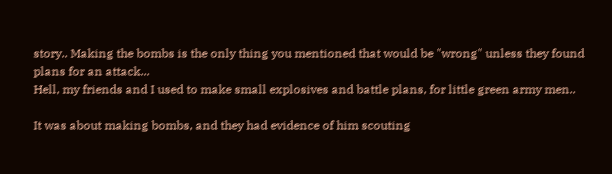story.. Making the bombs is the only thing you mentioned that would be "wrong" unless they found plans for an attack...
Hell, my friends and I used to make small explosives and battle plans, for little green army men..

It was about making bombs, and they had evidence of him scouting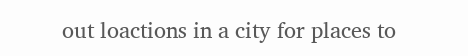out loactions in a city for places to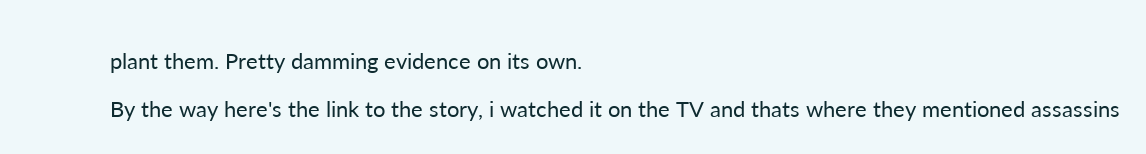plant them. Pretty damming evidence on its own.

By the way here's the link to the story, i watched it on the TV and thats where they mentioned assassins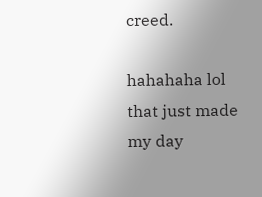creed.

hahahaha lol that just made my day